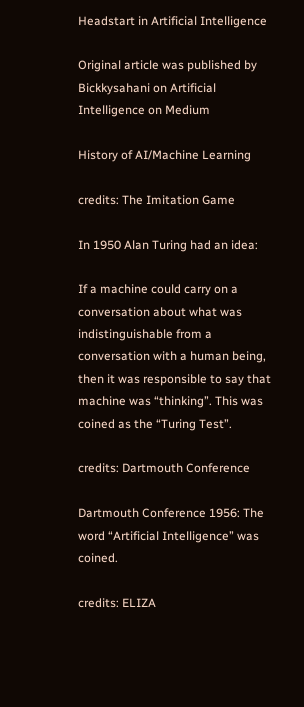Headstart in Artificial Intelligence

Original article was published by Bickkysahani on Artificial Intelligence on Medium

History of AI/Machine Learning

credits: The Imitation Game

In 1950 Alan Turing had an idea:

If a machine could carry on a conversation about what was indistinguishable from a conversation with a human being, then it was responsible to say that machine was “thinking”. This was coined as the “Turing Test”.

credits: Dartmouth Conference

Dartmouth Conference 1956: The word “Artificial Intelligence” was coined.

credits: ELIZA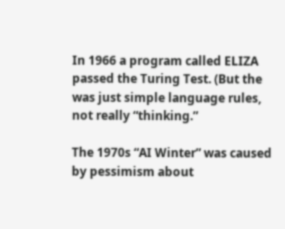In 1966 a program called ELIZA passed the Turing Test. (But the was just simple language rules, not really “thinking.”

The 1970s “AI Winter” was caused by pessimism about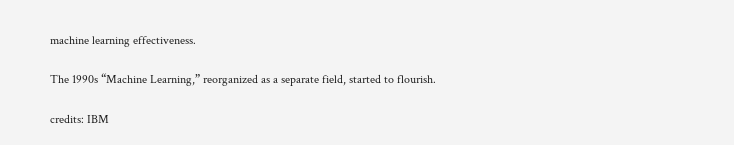machine learning effectiveness.

The 1990s “Machine Learning,” reorganized as a separate field, started to flourish.

credits: IBM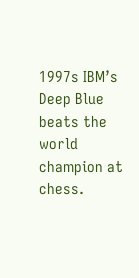1997s IBM’s Deep Blue beats the world champion at chess.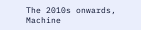The 2010s onwards, Machine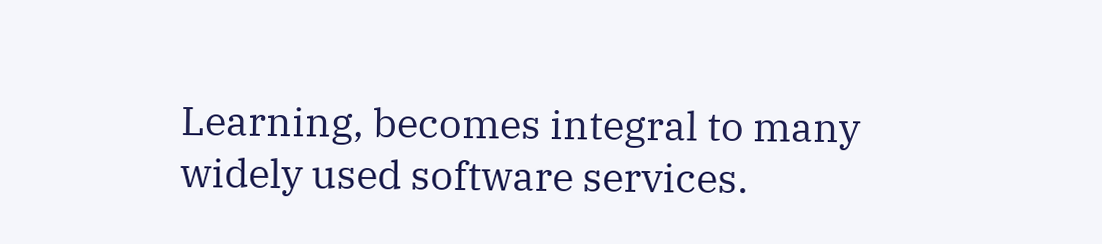Learning, becomes integral to many widely used software services.